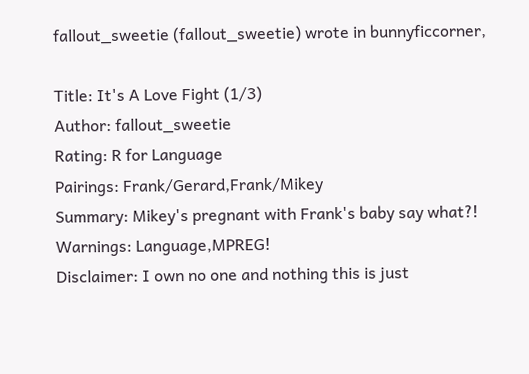fallout_sweetie (fallout_sweetie) wrote in bunnyficcorner,

Title: It's A Love Fight (1/3)
Author: fallout_sweetie
Rating: R for Language
Pairings: Frank/Gerard,Frank/Mikey
Summary: Mikey's pregnant with Frank's baby say what?!
Warnings: Language,MPREG!
Disclaimer: I own no one and nothing this is just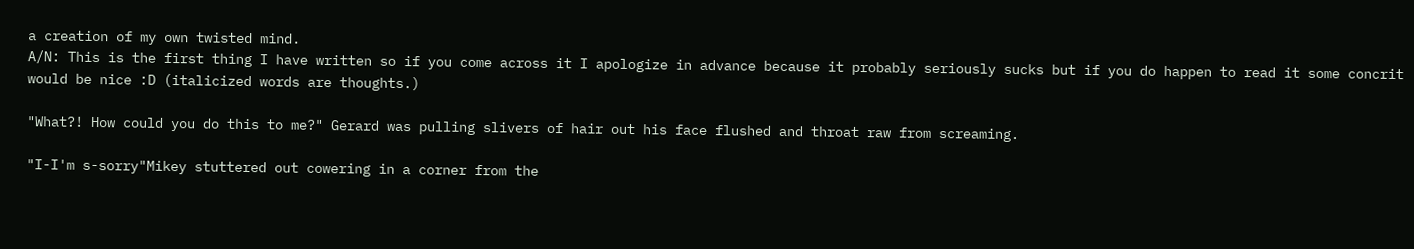a creation of my own twisted mind.
A/N: This is the first thing I have written so if you come across it I apologize in advance because it probably seriously sucks but if you do happen to read it some concrit would be nice :D (italicized words are thoughts.)

"What?! How could you do this to me?" Gerard was pulling slivers of hair out his face flushed and throat raw from screaming.

"I-I'm s-sorry"Mikey stuttered out cowering in a corner from the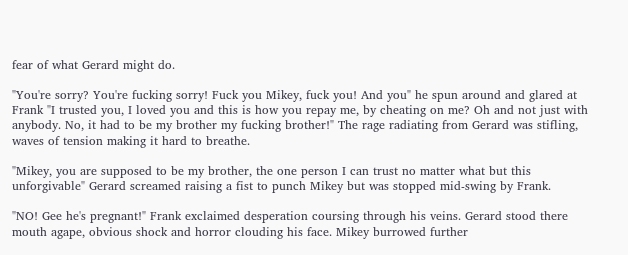fear of what Gerard might do.

"You're sorry? You're fucking sorry! Fuck you Mikey, fuck you! And you" he spun around and glared at Frank "I trusted you, I loved you and this is how you repay me, by cheating on me? Oh and not just with anybody. No, it had to be my brother my fucking brother!" The rage radiating from Gerard was stifling, waves of tension making it hard to breathe.

"Mikey, you are supposed to be my brother, the one person I can trust no matter what but this unforgivable" Gerard screamed raising a fist to punch Mikey but was stopped mid-swing by Frank.

"NO! Gee he's pregnant!" Frank exclaimed desperation coursing through his veins. Gerard stood there mouth agape, obvious shock and horror clouding his face. Mikey burrowed further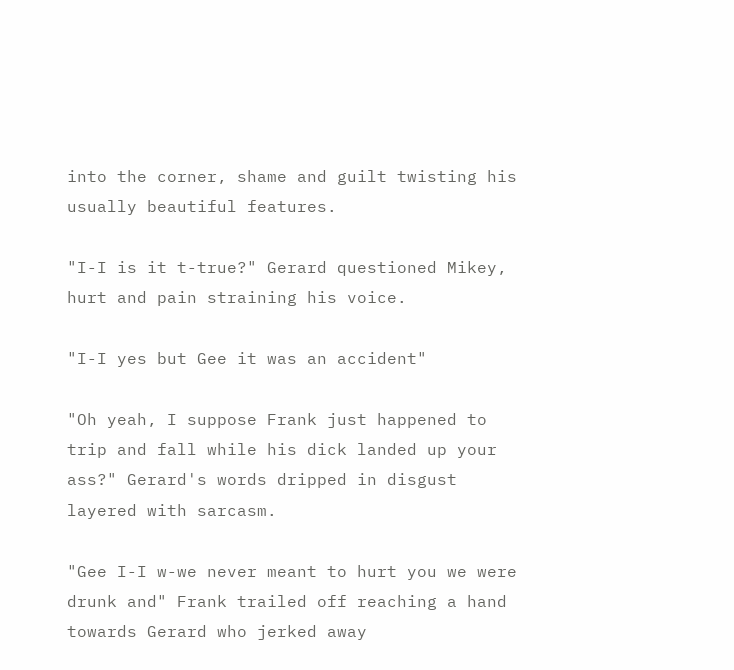into the corner, shame and guilt twisting his usually beautiful features.

"I-I is it t-true?" Gerard questioned Mikey, hurt and pain straining his voice.

"I-I yes but Gee it was an accident"

"Oh yeah, I suppose Frank just happened to trip and fall while his dick landed up your ass?" Gerard's words dripped in disgust layered with sarcasm.

"Gee I-I w-we never meant to hurt you we were drunk and" Frank trailed off reaching a hand towards Gerard who jerked away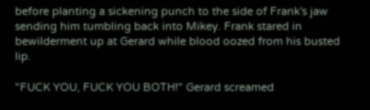before planting a sickening punch to the side of Frank's jaw sending him tumbling back into Mikey. Frank stared in bewilderment up at Gerard while blood oozed from his busted lip.

"FUCK YOU, FUCK YOU BOTH!" Gerard screamed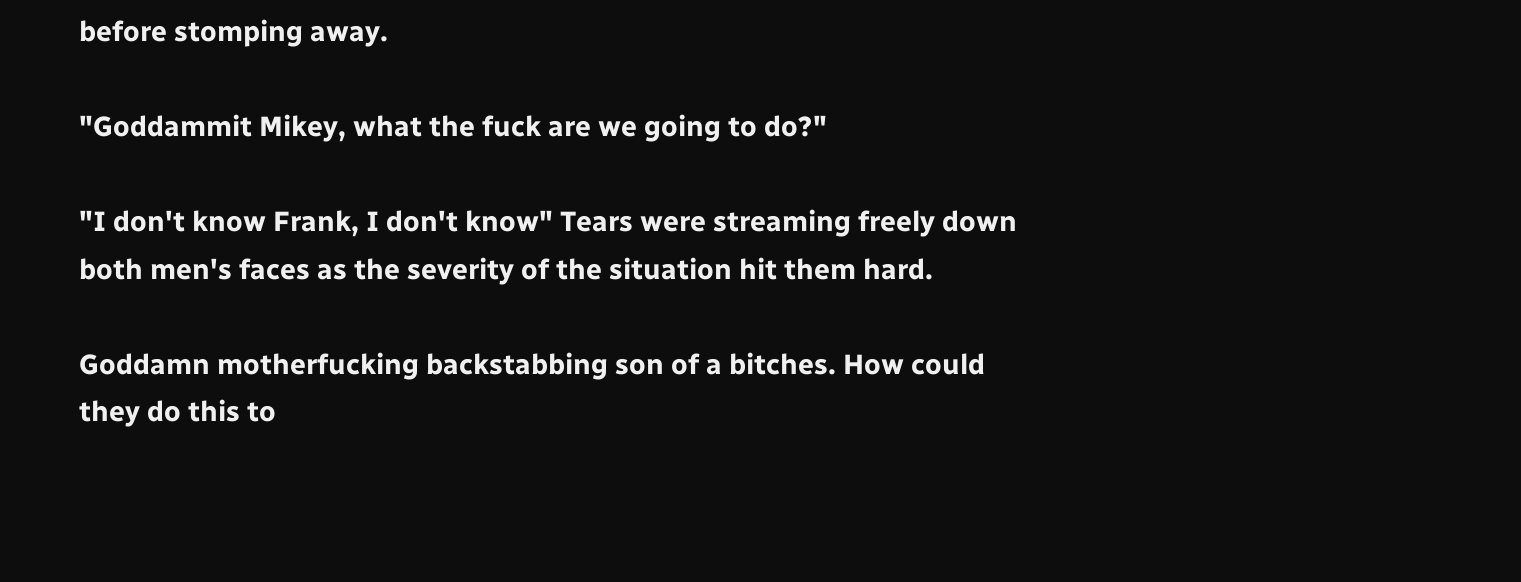before stomping away.

"Goddammit Mikey, what the fuck are we going to do?"

"I don't know Frank, I don't know" Tears were streaming freely down both men's faces as the severity of the situation hit them hard.

Goddamn motherfucking backstabbing son of a bitches. How could they do this to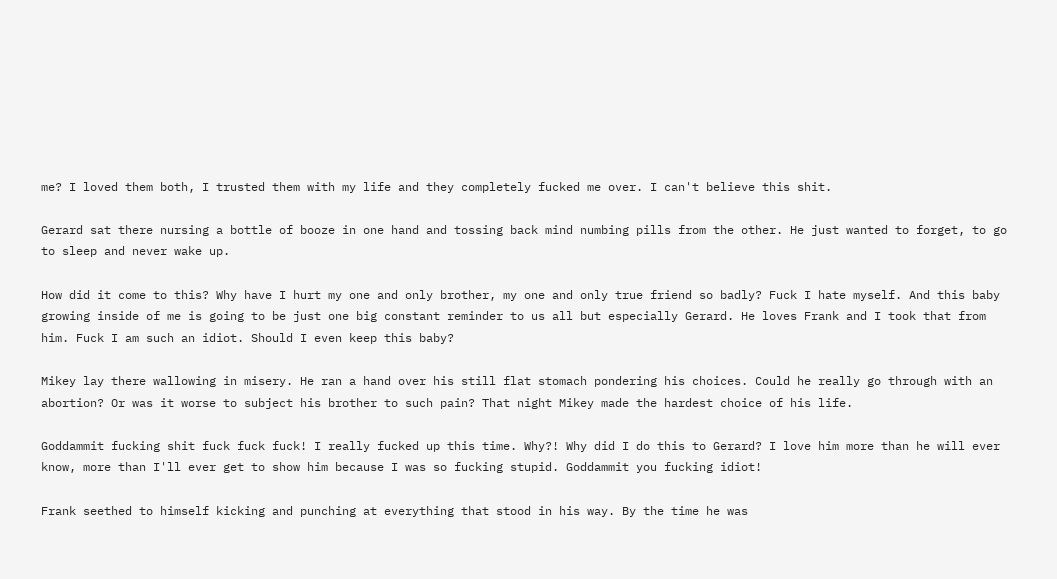me? I loved them both, I trusted them with my life and they completely fucked me over. I can't believe this shit.

Gerard sat there nursing a bottle of booze in one hand and tossing back mind numbing pills from the other. He just wanted to forget, to go to sleep and never wake up.

How did it come to this? Why have I hurt my one and only brother, my one and only true friend so badly? Fuck I hate myself. And this baby growing inside of me is going to be just one big constant reminder to us all but especially Gerard. He loves Frank and I took that from him. Fuck I am such an idiot. Should I even keep this baby?

Mikey lay there wallowing in misery. He ran a hand over his still flat stomach pondering his choices. Could he really go through with an abortion? Or was it worse to subject his brother to such pain? That night Mikey made the hardest choice of his life.

Goddammit fucking shit fuck fuck fuck! I really fucked up this time. Why?! Why did I do this to Gerard? I love him more than he will ever know, more than I'll ever get to show him because I was so fucking stupid. Goddammit you fucking idiot!

Frank seethed to himself kicking and punching at everything that stood in his way. By the time he was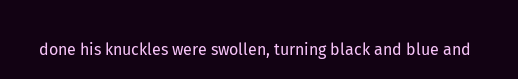done his knuckles were swollen, turning black and blue and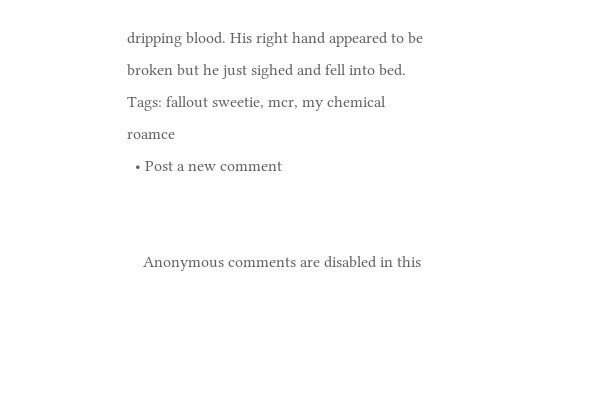dripping blood. His right hand appeared to be broken but he just sighed and fell into bed.
Tags: fallout sweetie, mcr, my chemical roamce
  • Post a new comment


    Anonymous comments are disabled in this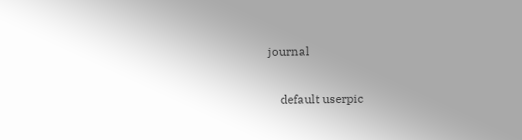journal

    default userpic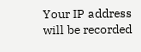Your IP address will be recorded